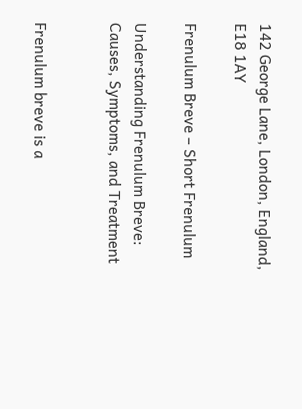142 George Lane, London, England, E18 1AY

Frenulum Breve – Short Frenulum

Understanding Frenulum Breve: Causes, Symptoms, and Treatment


Frenulum breve is a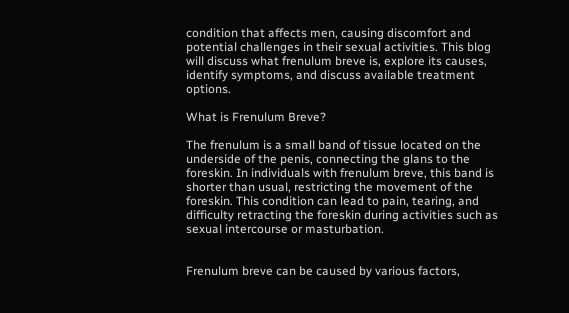condition that affects men, causing discomfort and potential challenges in their sexual activities. This blog will discuss what frenulum breve is, explore its causes, identify symptoms, and discuss available treatment options.

What is Frenulum Breve?

The frenulum is a small band of tissue located on the underside of the penis, connecting the glans to the foreskin. In individuals with frenulum breve, this band is shorter than usual, restricting the movement of the foreskin. This condition can lead to pain, tearing, and difficulty retracting the foreskin during activities such as sexual intercourse or masturbation.


Frenulum breve can be caused by various factors,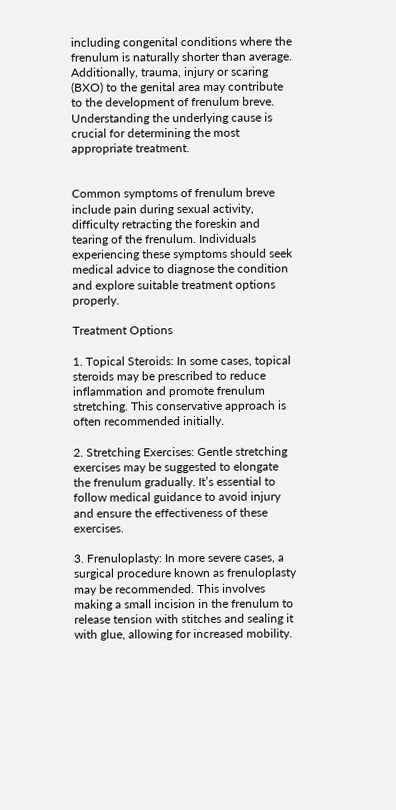including congenital conditions where the frenulum is naturally shorter than average. Additionally, trauma, injury or scaring (BXO) to the genital area may contribute to the development of frenulum breve. Understanding the underlying cause is crucial for determining the most appropriate treatment.


Common symptoms of frenulum breve include pain during sexual activity, difficulty retracting the foreskin and tearing of the frenulum. Individuals experiencing these symptoms should seek medical advice to diagnose the condition and explore suitable treatment options properly.

Treatment Options

1. Topical Steroids: In some cases, topical steroids may be prescribed to reduce inflammation and promote frenulum stretching. This conservative approach is often recommended initially.

2. Stretching Exercises: Gentle stretching exercises may be suggested to elongate the frenulum gradually. It’s essential to follow medical guidance to avoid injury and ensure the effectiveness of these exercises.

3. Frenuloplasty: In more severe cases, a surgical procedure known as frenuloplasty may be recommended. This involves making a small incision in the frenulum to release tension with stitches and sealing it with glue, allowing for increased mobility.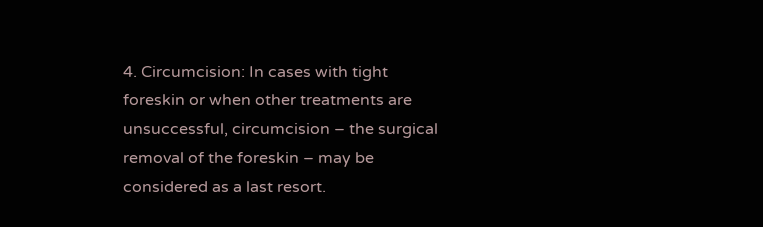4. Circumcision: In cases with tight foreskin or when other treatments are unsuccessful, circumcision – the surgical removal of the foreskin – may be considered as a last resort.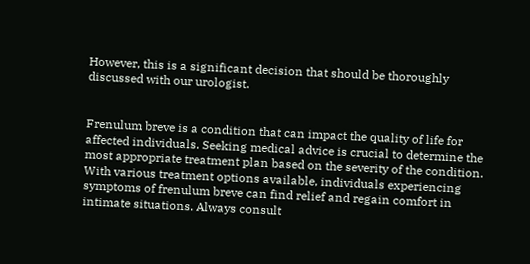However, this is a significant decision that should be thoroughly discussed with our urologist.


Frenulum breve is a condition that can impact the quality of life for affected individuals. Seeking medical advice is crucial to determine the most appropriate treatment plan based on the severity of the condition. With various treatment options available, individuals experiencing symptoms of frenulum breve can find relief and regain comfort in intimate situations. Always consult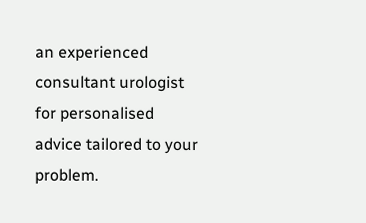an experienced consultant urologist for personalised advice tailored to your problem.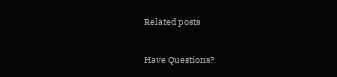Related posts

Have Questions?